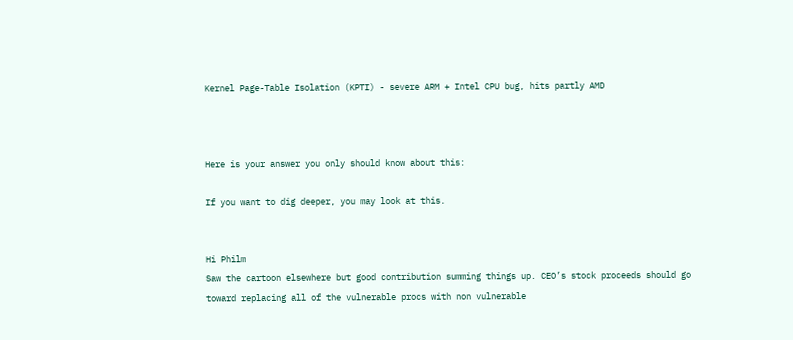Kernel Page-Table Isolation (KPTI) - severe ARM + Intel CPU bug, hits partly AMD



Here is your answer you only should know about this:

If you want to dig deeper, you may look at this.


Hi Philm
Saw the cartoon elsewhere but good contribution summing things up. CEO’s stock proceeds should go toward replacing all of the vulnerable procs with non vulnerable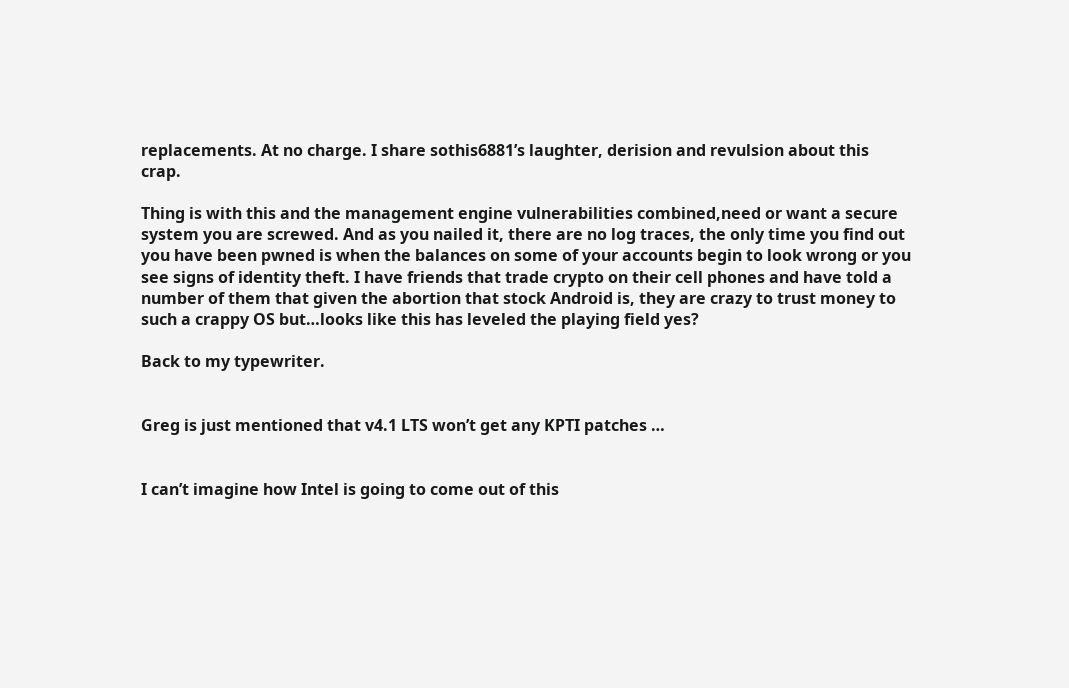replacements. At no charge. I share sothis6881’s laughter, derision and revulsion about this crap.

Thing is with this and the management engine vulnerabilities combined,need or want a secure system you are screwed. And as you nailed it, there are no log traces, the only time you find out you have been pwned is when the balances on some of your accounts begin to look wrong or you see signs of identity theft. I have friends that trade crypto on their cell phones and have told a number of them that given the abortion that stock Android is, they are crazy to trust money to such a crappy OS but…looks like this has leveled the playing field yes?

Back to my typewriter.


Greg is just mentioned that v4.1 LTS won’t get any KPTI patches …


I can’t imagine how Intel is going to come out of this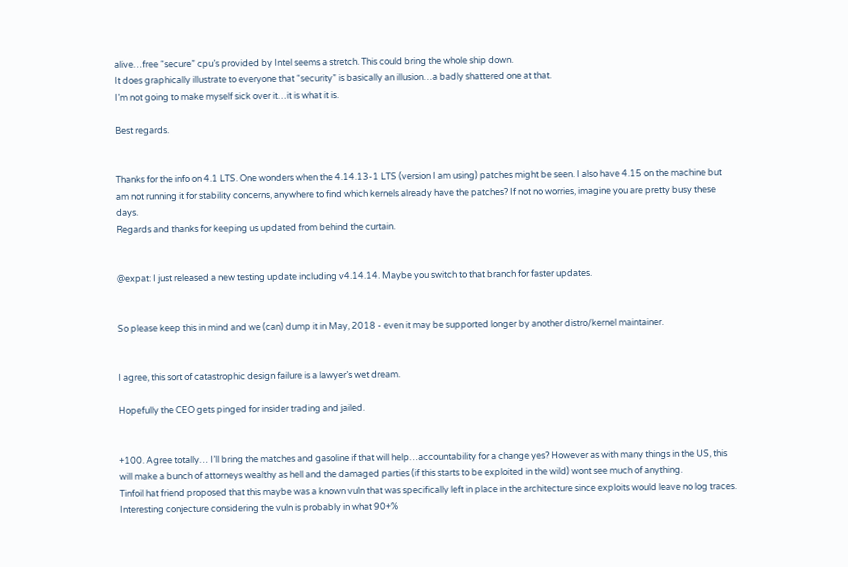alive…free “secure” cpu’s provided by Intel seems a stretch. This could bring the whole ship down.
It does graphically illustrate to everyone that “security” is basically an illusion…a badly shattered one at that.
I’m not going to make myself sick over it…it is what it is.

Best regards.


Thanks for the info on 4.1 LTS. One wonders when the 4.14.13-1 LTS (version I am using) patches might be seen. I also have 4.15 on the machine but am not running it for stability concerns, anywhere to find which kernels already have the patches? If not no worries, imagine you are pretty busy these days.
Regards and thanks for keeping us updated from behind the curtain.


@expat: I just released a new testing update including v4.14.14. Maybe you switch to that branch for faster updates.


So please keep this in mind and we (can) dump it in May, 2018 - even it may be supported longer by another distro/kernel maintainer.


I agree, this sort of catastrophic design failure is a lawyer’s wet dream.

Hopefully the CEO gets pinged for insider trading and jailed.


+100. Agree totally… I’ll bring the matches and gasoline if that will help…accountability for a change yes? However as with many things in the US, this will make a bunch of attorneys wealthy as hell and the damaged parties (if this starts to be exploited in the wild) wont see much of anything.
Tinfoil hat friend proposed that this maybe was a known vuln that was specifically left in place in the architecture since exploits would leave no log traces. Interesting conjecture considering the vuln is probably in what 90+%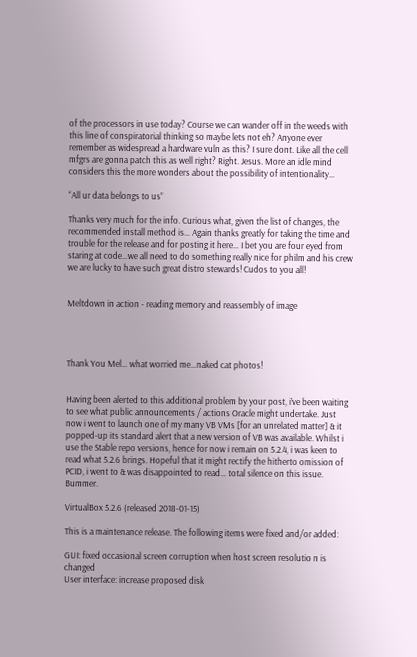of the processors in use today? Course we can wander off in the weeds with this line of conspiratorial thinking so maybe lets not eh? Anyone ever remember as widespread a hardware vuln as this? I sure dont. Like all the cell mfgrs are gonna patch this as well right? Right. Jesus. More an idle mind considers this the more wonders about the possibility of intentionality…

“All ur data belongs to us”

Thanks very much for the info. Curious what, given the list of changes, the recommended install method is… Again thanks greatly for taking the time and trouble for the release and for posting it here… I bet you are four eyed from staring at code…we all need to do something really nice for philm and his crew we are lucky to have such great distro stewards! Cudos to you all!


Meltdown in action - reading memory and reassembly of image




Thank You Mel… what worried me…naked cat photos!


Having been alerted to this additional problem by your post, i’ve been waiting to see what public announcements / actions Oracle might undertake. Just now i went to launch one of my many VB VMs [for an unrelated matter] & it popped-up its standard alert that a new version of VB was available. Whilst i use the Stable repo versions, hence for now i remain on 5.2.4, i was keen to read what 5.2.6 brings. Hopeful that it might rectify the hitherto omission of PCID, i went to & was disappointed to read… total silence on this issue. Bummer.

VirtualBox 5.2.6 (released 2018-01-15)

This is a maintenance release. The following items were fixed and/or added:

GUI: fixed occasional screen corruption when host screen resolutio n is changed
User interface: increase proposed disk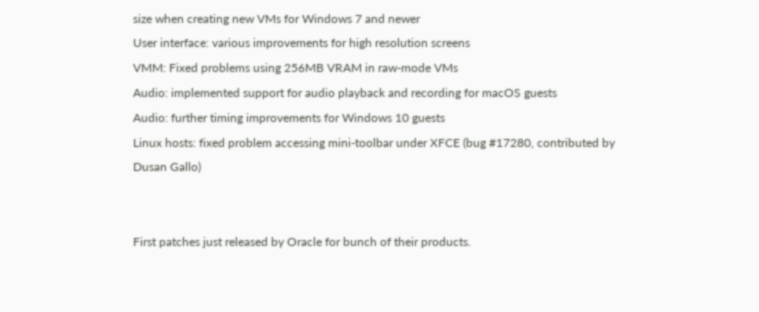size when creating new VMs for Windows 7 and newer
User interface: various improvements for high resolution screens
VMM: Fixed problems using 256MB VRAM in raw-mode VMs
Audio: implemented support for audio playback and recording for macOS guests
Audio: further timing improvements for Windows 10 guests
Linux hosts: fixed problem accessing mini-toolbar under XFCE (bug #17280, contributed by Dusan Gallo)


First patches just released by Oracle for bunch of their products.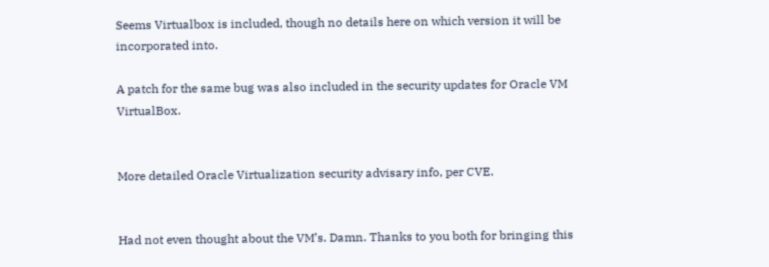Seems Virtualbox is included, though no details here on which version it will be incorporated into.

A patch for the same bug was also included in the security updates for Oracle VM VirtualBox.


More detailed Oracle Virtualization security advisary info, per CVE.


Had not even thought about the VM’s. Damn. Thanks to you both for bringing this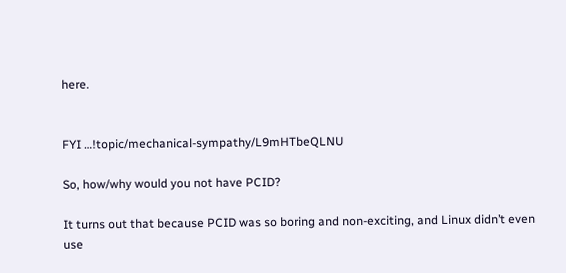here.


FYI …!topic/mechanical-sympathy/L9mHTbeQLNU

So, how/why would you not have PCID?

It turns out that because PCID was so boring and non-exciting, and Linux didn’t even use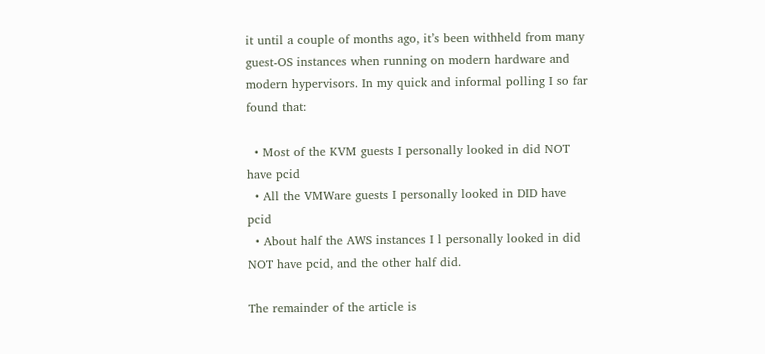it until a couple of months ago, it’s been withheld from many guest-OS instances when running on modern hardware and modern hypervisors. In my quick and informal polling I so far found that:

  • Most of the KVM guests I personally looked in did NOT have pcid
  • All the VMWare guests I personally looked in DID have pcid
  • About half the AWS instances I l personally looked in did NOT have pcid, and the other half did.

The remainder of the article is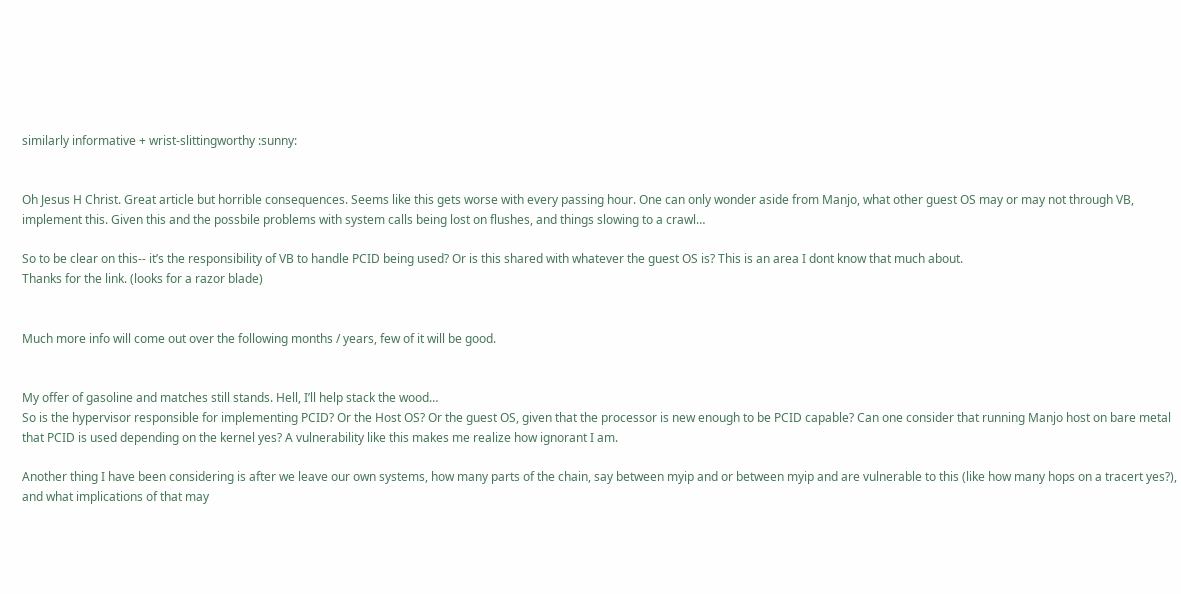similarly informative + wrist-slittingworthy :sunny:


Oh Jesus H Christ. Great article but horrible consequences. Seems like this gets worse with every passing hour. One can only wonder aside from Manjo, what other guest OS may or may not through VB, implement this. Given this and the possbile problems with system calls being lost on flushes, and things slowing to a crawl…

So to be clear on this-- it’s the responsibility of VB to handle PCID being used? Or is this shared with whatever the guest OS is? This is an area I dont know that much about.
Thanks for the link. (looks for a razor blade)


Much more info will come out over the following months / years, few of it will be good.


My offer of gasoline and matches still stands. Hell, I’ll help stack the wood…
So is the hypervisor responsible for implementing PCID? Or the Host OS? Or the guest OS, given that the processor is new enough to be PCID capable? Can one consider that running Manjo host on bare metal that PCID is used depending on the kernel yes? A vulnerability like this makes me realize how ignorant I am.

Another thing I have been considering is after we leave our own systems, how many parts of the chain, say between myip and or between myip and are vulnerable to this (like how many hops on a tracert yes?), and what implications of that may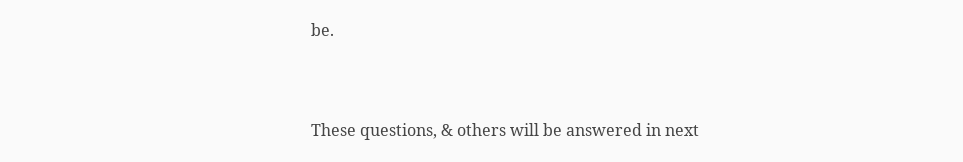be.


These questions, & others will be answered in next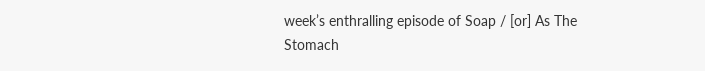week’s enthralling episode of Soap / [or] As The Stomach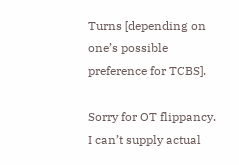Turns [depending on one’s possible preference for TCBS].

Sorry for OT flippancy. I can’t supply actual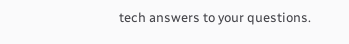tech answers to your questions.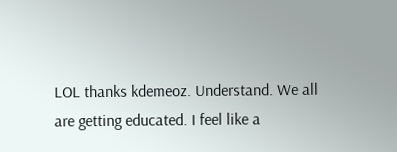LOL thanks kdemeoz. Understand. We all are getting educated. I feel like a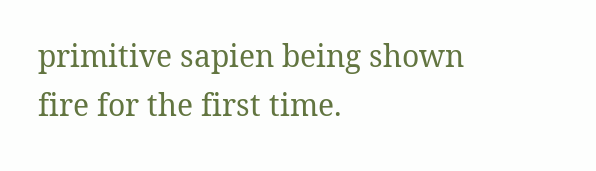primitive sapien being shown fire for the first time.